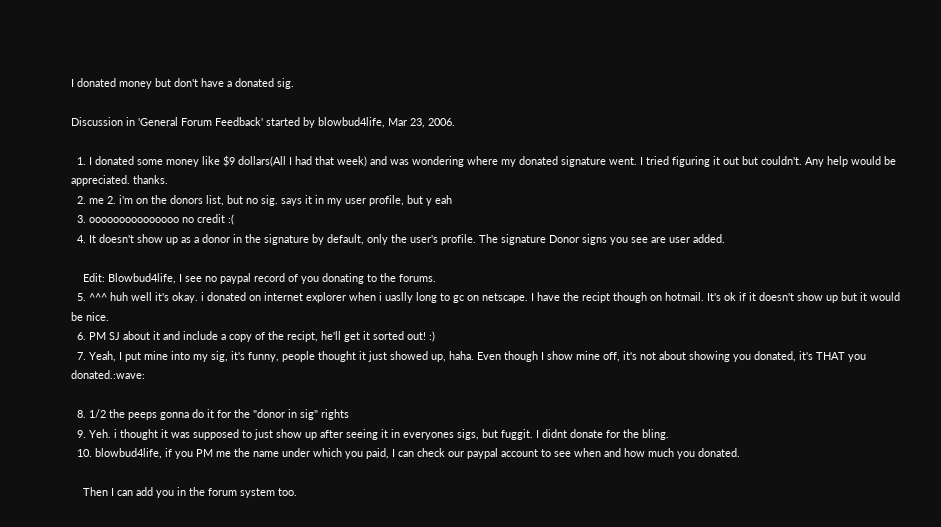I donated money but don't have a donated sig.

Discussion in 'General Forum Feedback' started by blowbud4life, Mar 23, 2006.

  1. I donated some money like $9 dollars(All I had that week) and was wondering where my donated signature went. I tried figuring it out but couldn't. Any help would be appreciated. thanks.
  2. me 2. i'm on the donors list, but no sig. says it in my user profile, but y eah
  3. ooooooooooooooo no credit :(
  4. It doesn't show up as a donor in the signature by default, only the user's profile. The signature Donor signs you see are user added.

    Edit: Blowbud4life, I see no paypal record of you donating to the forums.
  5. ^^^ huh well it's okay. i donated on internet explorer when i uaslly long to gc on netscape. I have the recipt though on hotmail. It's ok if it doesn't show up but it would be nice.
  6. PM SJ about it and include a copy of the recipt, he'll get it sorted out! :)
  7. Yeah, I put mine into my sig, it's funny, people thought it just showed up, haha. Even though I show mine off, it's not about showing you donated, it's THAT you donated.:wave:

  8. 1/2 the peeps gonna do it for the "donor in sig" rights
  9. Yeh. i thought it was supposed to just show up after seeing it in everyones sigs, but fuggit. I didnt donate for the bling.
  10. blowbud4life, if you PM me the name under which you paid, I can check our paypal account to see when and how much you donated.

    Then I can add you in the forum system too.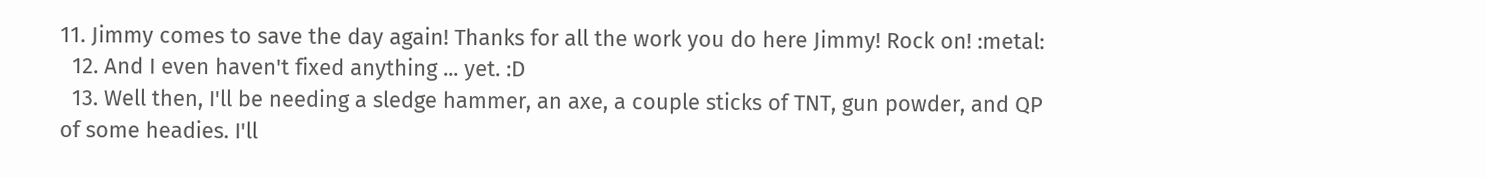11. Jimmy comes to save the day again! Thanks for all the work you do here Jimmy! Rock on! :metal:
  12. And I even haven't fixed anything ... yet. :D
  13. Well then, I'll be needing a sledge hammer, an axe, a couple sticks of TNT, gun powder, and QP of some headies. I'll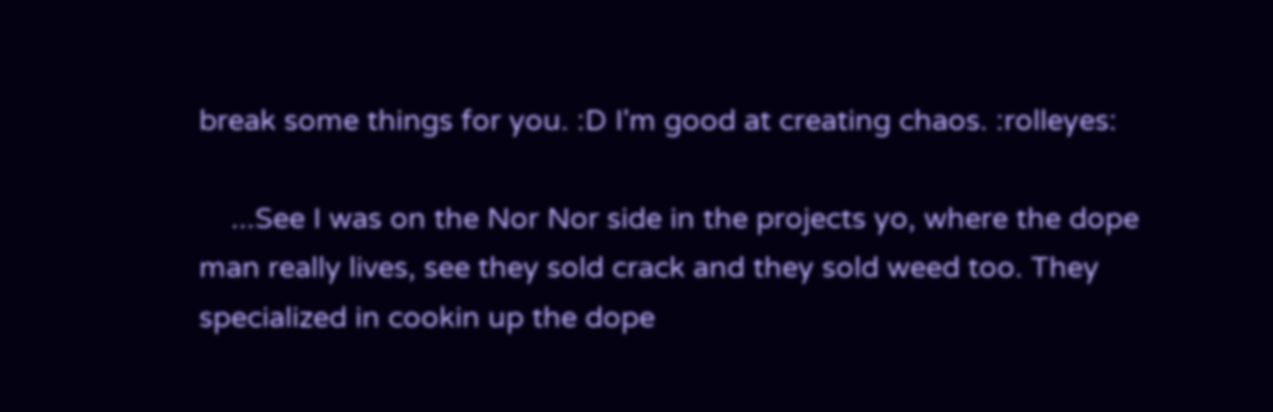break some things for you. :D I'm good at creating chaos. :rolleyes:

    ...See I was on the Nor Nor side in the projects yo, where the dope man really lives, see they sold crack and they sold weed too. They specialized in cookin up the dope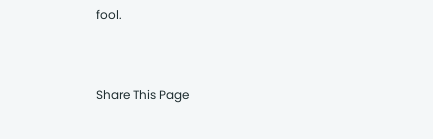fool.


Share This Page